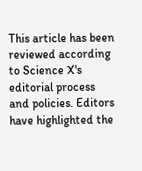This article has been reviewed according to Science X's editorial process and policies. Editors have highlighted the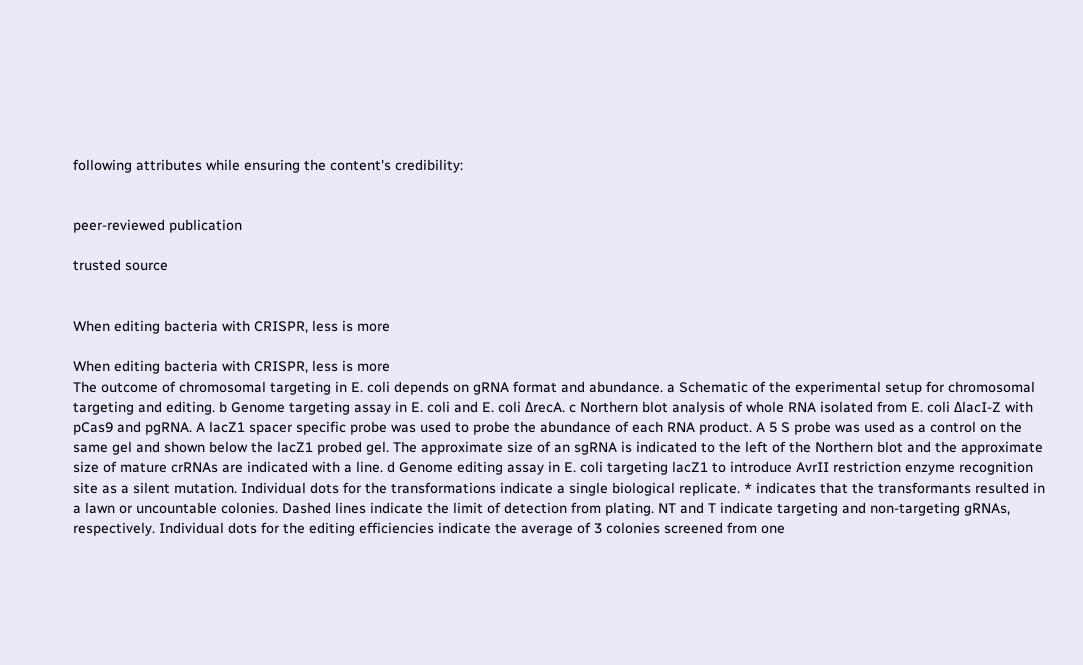following attributes while ensuring the content's credibility:


peer-reviewed publication

trusted source


When editing bacteria with CRISPR, less is more

When editing bacteria with CRISPR, less is more
The outcome of chromosomal targeting in E. coli depends on gRNA format and abundance. a Schematic of the experimental setup for chromosomal targeting and editing. b Genome targeting assay in E. coli and E. coli ΔrecA. c Northern blot analysis of whole RNA isolated from E. coli ΔlacI-Z with pCas9 and pgRNA. A lacZ1 spacer specific probe was used to probe the abundance of each RNA product. A 5 S probe was used as a control on the same gel and shown below the lacZ1 probed gel. The approximate size of an sgRNA is indicated to the left of the Northern blot and the approximate size of mature crRNAs are indicated with a line. d Genome editing assay in E. coli targeting lacZ1 to introduce AvrII restriction enzyme recognition site as a silent mutation. Individual dots for the transformations indicate a single biological replicate. * indicates that the transformants resulted in a lawn or uncountable colonies. Dashed lines indicate the limit of detection from plating. NT and T indicate targeting and non-targeting gRNAs, respectively. Individual dots for the editing efficiencies indicate the average of 3 colonies screened from one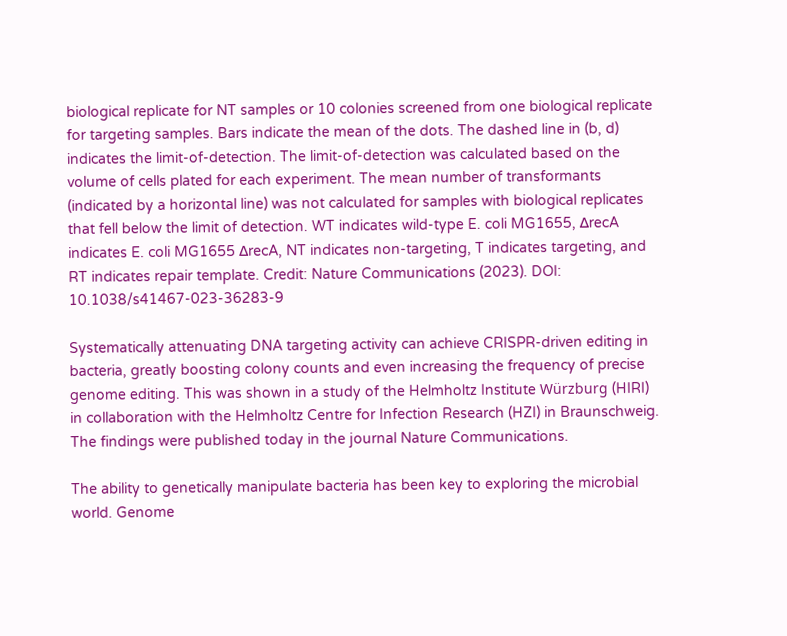biological replicate for NT samples or 10 colonies screened from one biological replicate for targeting samples. Bars indicate the mean of the dots. The dashed line in (b, d) indicates the limit-of-detection. The limit-of-detection was calculated based on the volume of cells plated for each experiment. The mean number of transformants (indicated by a horizontal line) was not calculated for samples with biological replicates that fell below the limit of detection. WT indicates wild-type E. coli MG1655, ΔrecA indicates E. coli MG1655 ΔrecA, NT indicates non-targeting, T indicates targeting, and RT indicates repair template. Credit: Nature Communications (2023). DOI: 10.1038/s41467-023-36283-9

Systematically attenuating DNA targeting activity can achieve CRISPR-driven editing in bacteria, greatly boosting colony counts and even increasing the frequency of precise genome editing. This was shown in a study of the Helmholtz Institute Würzburg (HIRI) in collaboration with the Helmholtz Centre for Infection Research (HZI) in Braunschweig. The findings were published today in the journal Nature Communications.

The ability to genetically manipulate bacteria has been key to exploring the microbial world. Genome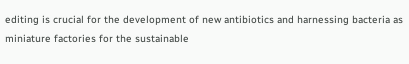editing is crucial for the development of new antibiotics and harnessing bacteria as miniature factories for the sustainable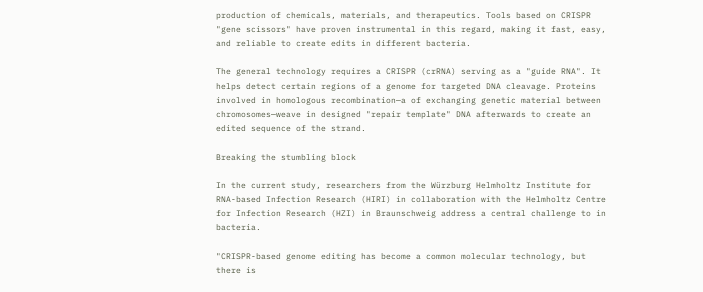production of chemicals, materials, and therapeutics. Tools based on CRISPR "gene scissors" have proven instrumental in this regard, making it fast, easy, and reliable to create edits in different bacteria.

The general technology requires a CRISPR (crRNA) serving as a "guide RNA". It helps detect certain regions of a genome for targeted DNA cleavage. Proteins involved in homologous recombination—a of exchanging genetic material between chromosomes—weave in designed "repair template" DNA afterwards to create an edited sequence of the strand.

Breaking the stumbling block

In the current study, researchers from the Würzburg Helmholtz Institute for RNA-based Infection Research (HIRI) in collaboration with the Helmholtz Centre for Infection Research (HZI) in Braunschweig address a central challenge to in bacteria.

"CRISPR-based genome editing has become a common molecular technology, but there is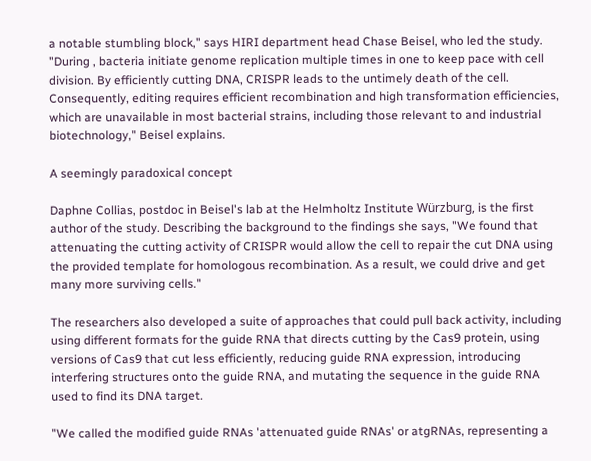a notable stumbling block," says HIRI department head Chase Beisel, who led the study. "During , bacteria initiate genome replication multiple times in one to keep pace with cell division. By efficiently cutting DNA, CRISPR leads to the untimely death of the cell. Consequently, editing requires efficient recombination and high transformation efficiencies, which are unavailable in most bacterial strains, including those relevant to and industrial biotechnology," Beisel explains.

A seemingly paradoxical concept

Daphne Collias, postdoc in Beisel's lab at the Helmholtz Institute Würzburg, is the first author of the study. Describing the background to the findings she says, "We found that attenuating the cutting activity of CRISPR would allow the cell to repair the cut DNA using the provided template for homologous recombination. As a result, we could drive and get many more surviving cells."

The researchers also developed a suite of approaches that could pull back activity, including using different formats for the guide RNA that directs cutting by the Cas9 protein, using versions of Cas9 that cut less efficiently, reducing guide RNA expression, introducing interfering structures onto the guide RNA, and mutating the sequence in the guide RNA used to find its DNA target.

"We called the modified guide RNAs 'attenuated guide RNAs' or atgRNAs, representing a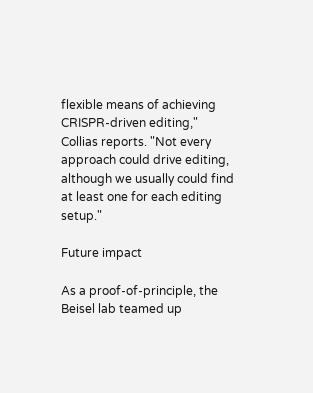flexible means of achieving CRISPR-driven editing," Collias reports. "Not every approach could drive editing, although we usually could find at least one for each editing setup."

Future impact

As a proof-of-principle, the Beisel lab teamed up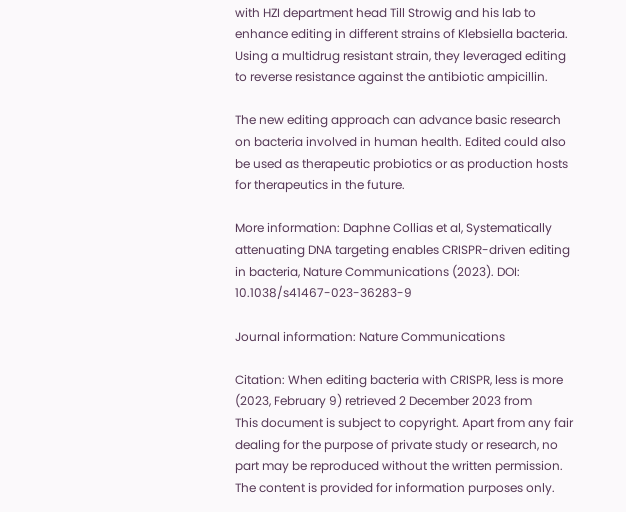with HZI department head Till Strowig and his lab to enhance editing in different strains of Klebsiella bacteria. Using a multidrug resistant strain, they leveraged editing to reverse resistance against the antibiotic ampicillin.

The new editing approach can advance basic research on bacteria involved in human health. Edited could also be used as therapeutic probiotics or as production hosts for therapeutics in the future.

More information: Daphne Collias et al, Systematically attenuating DNA targeting enables CRISPR-driven editing in bacteria, Nature Communications (2023). DOI: 10.1038/s41467-023-36283-9

Journal information: Nature Communications

Citation: When editing bacteria with CRISPR, less is more (2023, February 9) retrieved 2 December 2023 from
This document is subject to copyright. Apart from any fair dealing for the purpose of private study or research, no part may be reproduced without the written permission. The content is provided for information purposes only.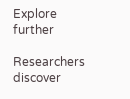Explore further

Researchers discover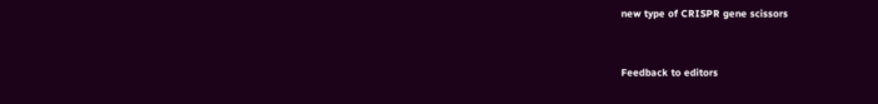new type of CRISPR gene scissors


Feedback to editors